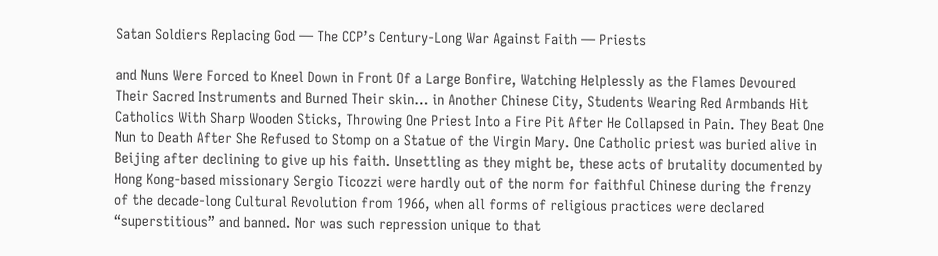Satan Soldiers Replacing God — The CCP’s Century-Long War Against Faith — Priests

and Nuns Were Forced to Kneel Down in Front Of a Large Bonfire, Watching Helplessly as the Flames Devoured Their Sacred Instruments and Burned Their skin… in Another Chinese City, Students Wearing Red Armbands Hit Catholics With Sharp Wooden Sticks, Throwing One Priest Into a Fire Pit After He Collapsed in Pain. They Beat One Nun to Death After She Refused to Stomp on a Statue of the Virgin Mary. One Catholic priest was buried alive in Beijing after declining to give up his faith. Unsettling as they might be, these acts of brutality documented by Hong Kong-based missionary Sergio Ticozzi were hardly out of the norm for faithful Chinese during the frenzy of the decade-long Cultural Revolution from 1966, when all forms of religious practices were declared “superstitious” and banned. Nor was such repression unique to that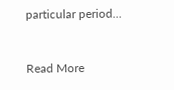particular period…


Read More